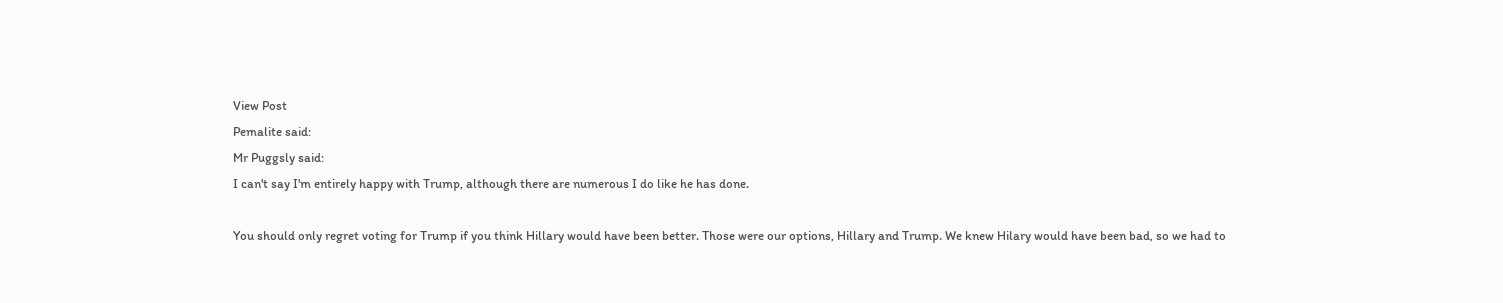View Post
Pemalite said:
Mr Puggsly said:
I can't say I'm entirely happy with Trump, although there are numerous I do like he has done.

You should only regret voting for Trump if you think Hillary would have been better. Those were our options, Hillary and Trump. We knew Hilary would have been bad, so we had to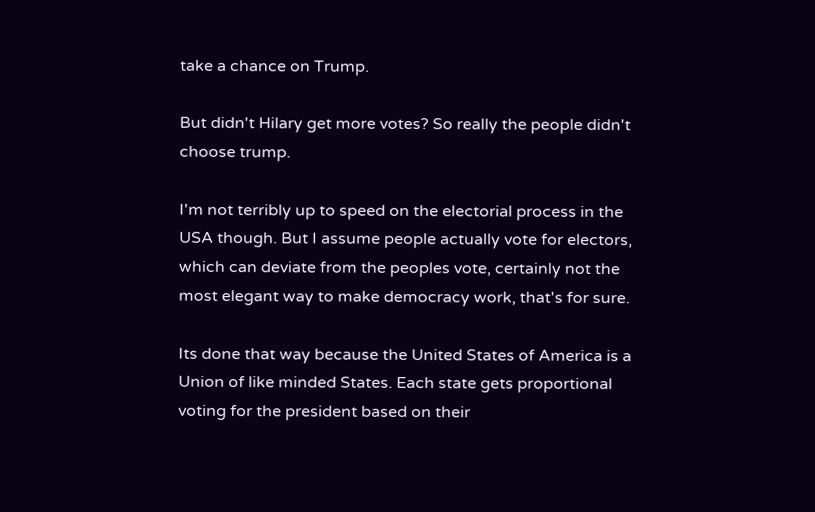take a chance on Trump.

But didn't Hilary get more votes? So really the people didn't choose trump.

I'm not terribly up to speed on the electorial process in the USA though. But I assume people actually vote for electors, which can deviate from the peoples vote, certainly not the most elegant way to make democracy work, that's for sure.

Its done that way because the United States of America is a Union of like minded States. Each state gets proportional voting for the president based on their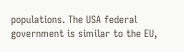populations. The USA federal government is similar to the EU,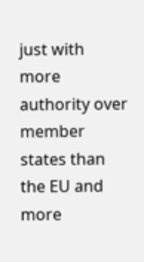just with more authority over member states than the EU and more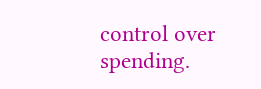control over spending.